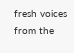fresh voices from the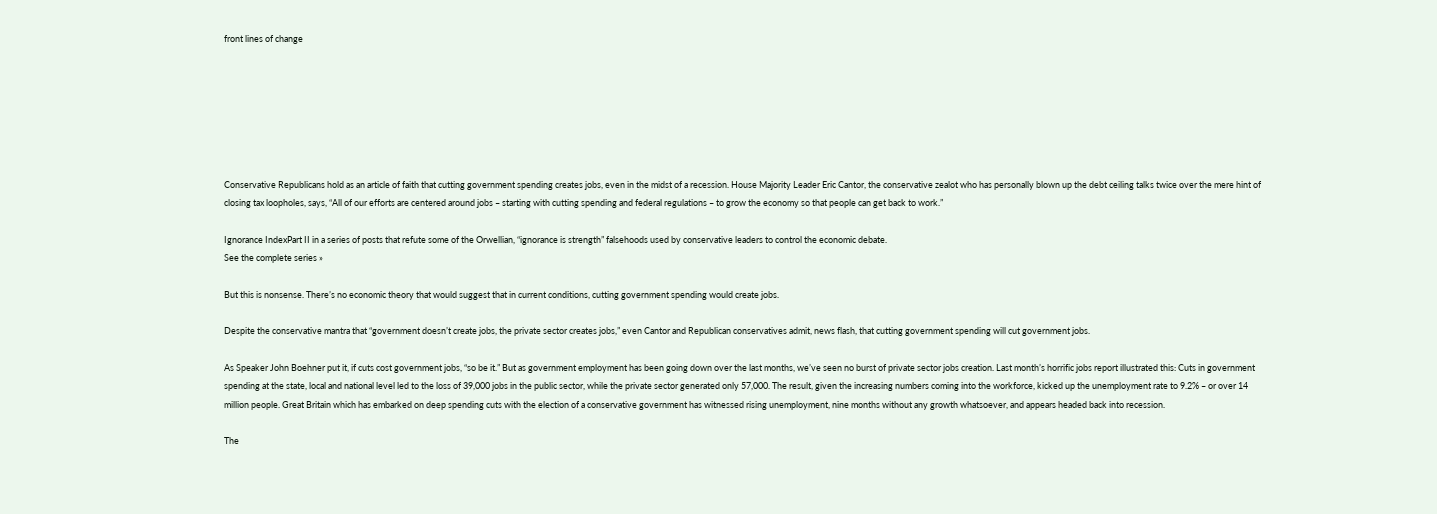front lines of change







Conservative Republicans hold as an article of faith that cutting government spending creates jobs, even in the midst of a recession. House Majority Leader Eric Cantor, the conservative zealot who has personally blown up the debt ceiling talks twice over the mere hint of closing tax loopholes, says, “All of our efforts are centered around jobs – starting with cutting spending and federal regulations – to grow the economy so that people can get back to work.”

Ignorance IndexPart II in a series of posts that refute some of the Orwellian, “ignorance is strength” falsehoods used by conservative leaders to control the economic debate.
See the complete series »

But this is nonsense. There’s no economic theory that would suggest that in current conditions, cutting government spending would create jobs.

Despite the conservative mantra that “government doesn’t create jobs, the private sector creates jobs,” even Cantor and Republican conservatives admit, news flash, that cutting government spending will cut government jobs.

As Speaker John Boehner put it, if cuts cost government jobs, “so be it.” But as government employment has been going down over the last months, we’ve seen no burst of private sector jobs creation. Last month’s horrific jobs report illustrated this: Cuts in government spending at the state, local and national level led to the loss of 39,000 jobs in the public sector, while the private sector generated only 57,000. The result, given the increasing numbers coming into the workforce, kicked up the unemployment rate to 9.2% – or over 14 million people. Great Britain which has embarked on deep spending cuts with the election of a conservative government has witnessed rising unemployment, nine months without any growth whatsoever, and appears headed back into recession.

The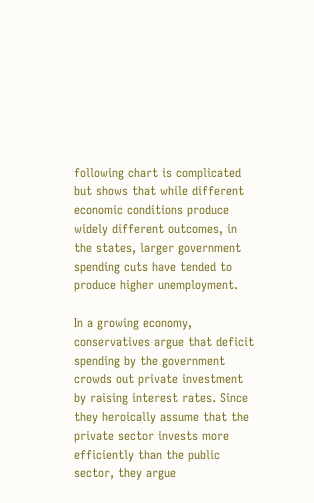following chart is complicated but shows that while different economic conditions produce widely different outcomes, in the states, larger government spending cuts have tended to produce higher unemployment.

In a growing economy, conservatives argue that deficit spending by the government crowds out private investment by raising interest rates. Since they heroically assume that the private sector invests more efficiently than the public sector, they argue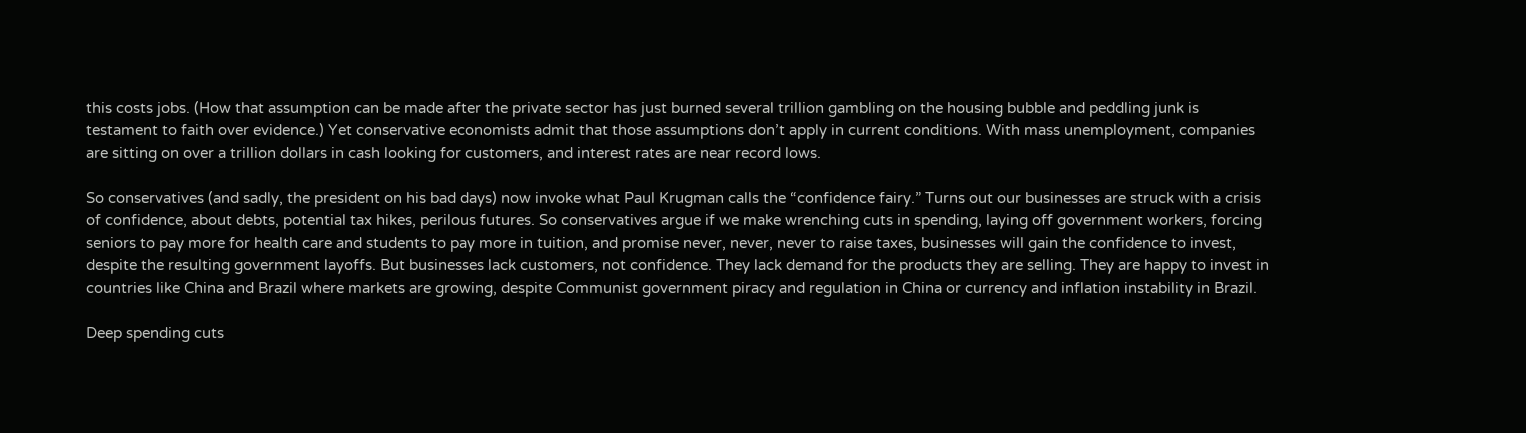this costs jobs. (How that assumption can be made after the private sector has just burned several trillion gambling on the housing bubble and peddling junk is testament to faith over evidence.) Yet conservative economists admit that those assumptions don’t apply in current conditions. With mass unemployment, companies are sitting on over a trillion dollars in cash looking for customers, and interest rates are near record lows.

So conservatives (and sadly, the president on his bad days) now invoke what Paul Krugman calls the “confidence fairy.” Turns out our businesses are struck with a crisis of confidence, about debts, potential tax hikes, perilous futures. So conservatives argue if we make wrenching cuts in spending, laying off government workers, forcing seniors to pay more for health care and students to pay more in tuition, and promise never, never, never to raise taxes, businesses will gain the confidence to invest, despite the resulting government layoffs. But businesses lack customers, not confidence. They lack demand for the products they are selling. They are happy to invest in countries like China and Brazil where markets are growing, despite Communist government piracy and regulation in China or currency and inflation instability in Brazil.

Deep spending cuts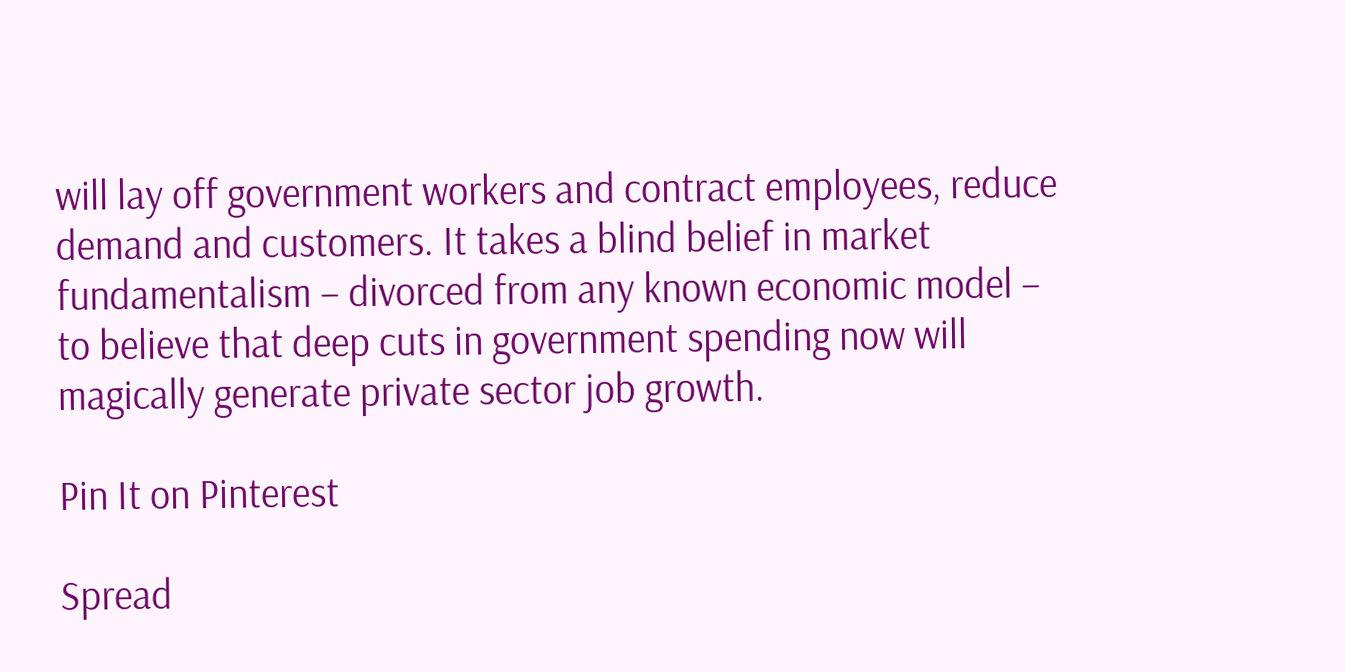will lay off government workers and contract employees, reduce demand and customers. It takes a blind belief in market fundamentalism – divorced from any known economic model – to believe that deep cuts in government spending now will magically generate private sector job growth.

Pin It on Pinterest

Spread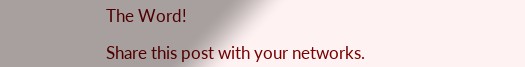The Word!

Share this post with your networks.